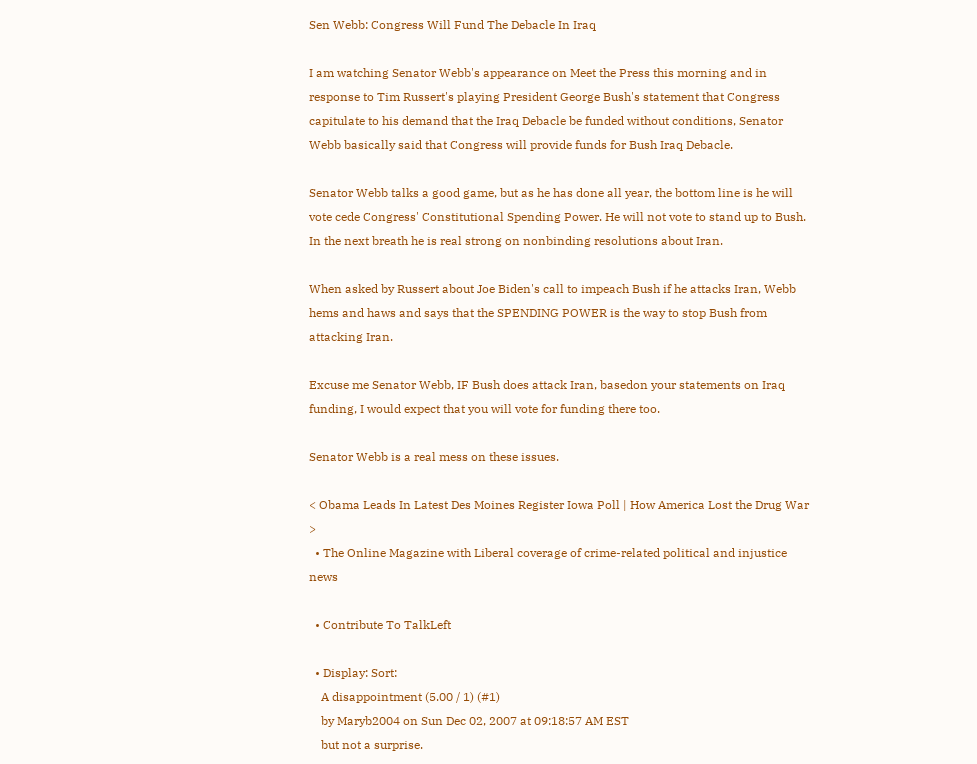Sen Webb: Congress Will Fund The Debacle In Iraq

I am watching Senator Webb's appearance on Meet the Press this morning and in response to Tim Russert's playing President George Bush's statement that Congress capitulate to his demand that the Iraq Debacle be funded without conditions, Senator Webb basically said that Congress will provide funds for Bush Iraq Debacle.

Senator Webb talks a good game, but as he has done all year, the bottom line is he will vote cede Congress' Constitutional Spending Power. He will not vote to stand up to Bush. In the next breath he is real strong on nonbinding resolutions about Iran.

When asked by Russert about Joe Biden's call to impeach Bush if he attacks Iran, Webb hems and haws and says that the SPENDING POWER is the way to stop Bush from attacking Iran.

Excuse me Senator Webb, IF Bush does attack Iran, basedon your statements on Iraq funding, I would expect that you will vote for funding there too.

Senator Webb is a real mess on these issues.

< Obama Leads In Latest Des Moines Register Iowa Poll | How America Lost the Drug War >
  • The Online Magazine with Liberal coverage of crime-related political and injustice news

  • Contribute To TalkLeft

  • Display: Sort:
    A disappointment (5.00 / 1) (#1)
    by Maryb2004 on Sun Dec 02, 2007 at 09:18:57 AM EST
    but not a surprise.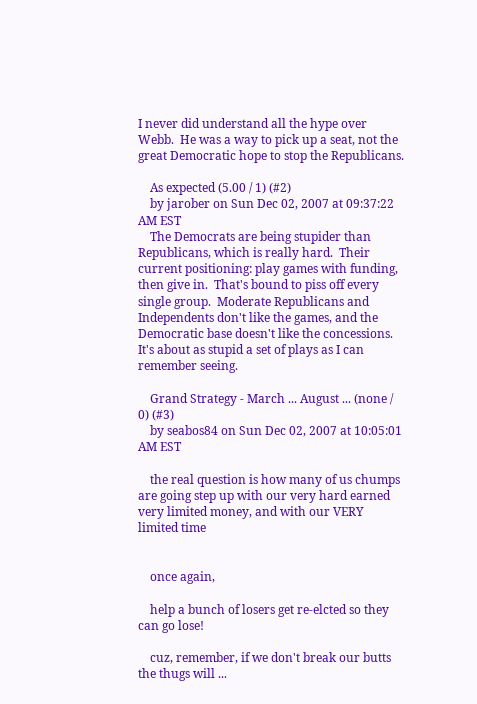I never did understand all the hype over Webb.  He was a way to pick up a seat, not the great Democratic hope to stop the Republicans.

    As expected (5.00 / 1) (#2)
    by jarober on Sun Dec 02, 2007 at 09:37:22 AM EST
    The Democrats are being stupider than Republicans, which is really hard.  Their current positioning: play games with funding, then give in.  That's bound to piss off every single group.  Moderate Republicans and Independents don't like the games, and the Democratic base doesn't like the concessions.  It's about as stupid a set of plays as I can remember seeing.

    Grand Strategy - March ... August ... (none / 0) (#3)
    by seabos84 on Sun Dec 02, 2007 at 10:05:01 AM EST

    the real question is how many of us chumps are going step up with our very hard earned very limited money, and with our VERY limited time


    once again,

    help a bunch of losers get re-elcted so they can go lose!

    cuz, remember, if we don't break our butts the thugs will ...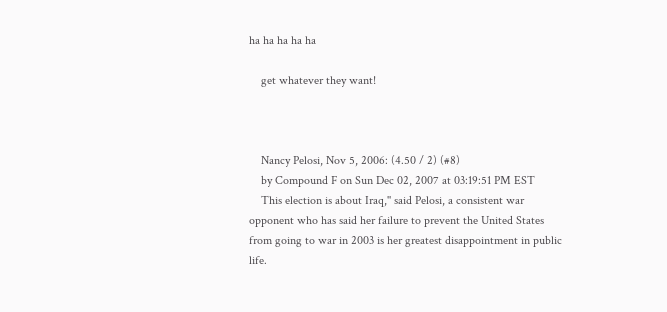ha ha ha ha ha

    get whatever they want!



    Nancy Pelosi, Nov 5, 2006: (4.50 / 2) (#8)
    by Compound F on Sun Dec 02, 2007 at 03:19:51 PM EST
    This election is about Iraq,'' said Pelosi, a consistent war opponent who has said her failure to prevent the United States from going to war in 2003 is her greatest disappointment in public life.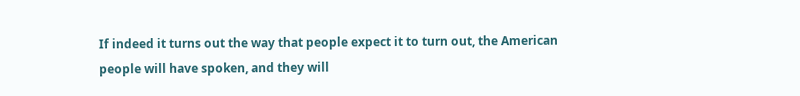If indeed it turns out the way that people expect it to turn out, the American people will have spoken, and they will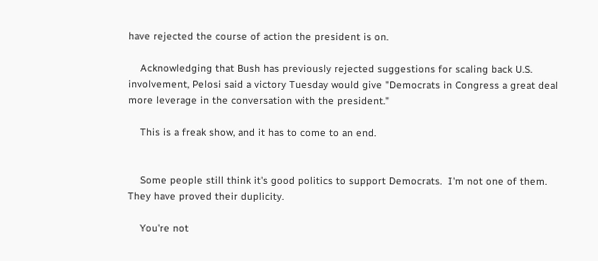have rejected the course of action the president is on.

    Acknowledging that Bush has previously rejected suggestions for scaling back U.S. involvement, Pelosi said a victory Tuesday would give "Democrats in Congress a great deal more leverage in the conversation with the president."

    This is a freak show, and it has to come to an end.


    Some people still think it's good politics to support Democrats.  I'm not one of them.  They have proved their duplicity.

    You're not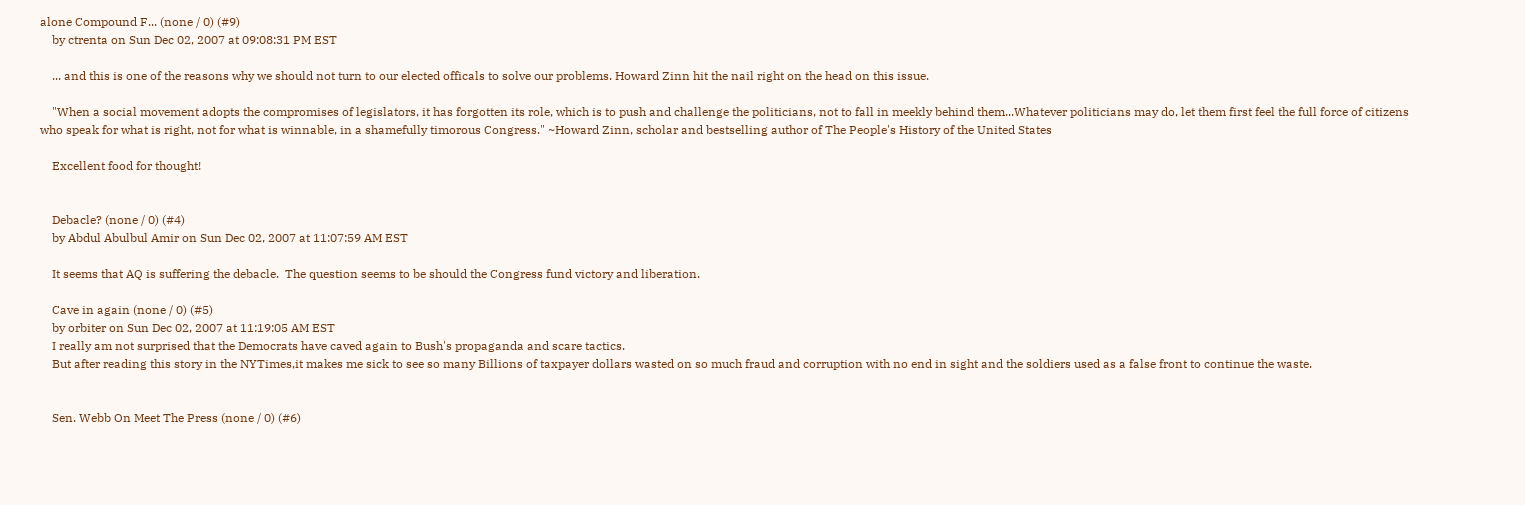alone Compound F... (none / 0) (#9)
    by ctrenta on Sun Dec 02, 2007 at 09:08:31 PM EST

    ... and this is one of the reasons why we should not turn to our elected officals to solve our problems. Howard Zinn hit the nail right on the head on this issue.

    "When a social movement adopts the compromises of legislators, it has forgotten its role, which is to push and challenge the politicians, not to fall in meekly behind them...Whatever politicians may do, let them first feel the full force of citizens who speak for what is right, not for what is winnable, in a shamefully timorous Congress." ~Howard Zinn, scholar and bestselling author of The People's History of the United States

    Excellent food for thought!


    Debacle? (none / 0) (#4)
    by Abdul Abulbul Amir on Sun Dec 02, 2007 at 11:07:59 AM EST

    It seems that AQ is suffering the debacle.  The question seems to be should the Congress fund victory and liberation.

    Cave in again (none / 0) (#5)
    by orbiter on Sun Dec 02, 2007 at 11:19:05 AM EST
    I really am not surprised that the Democrats have caved again to Bush's propaganda and scare tactics.
    But after reading this story in the NYTimes,it makes me sick to see so many Billions of taxpayer dollars wasted on so much fraud and corruption with no end in sight and the soldiers used as a false front to continue the waste.


    Sen. Webb On Meet The Press (none / 0) (#6)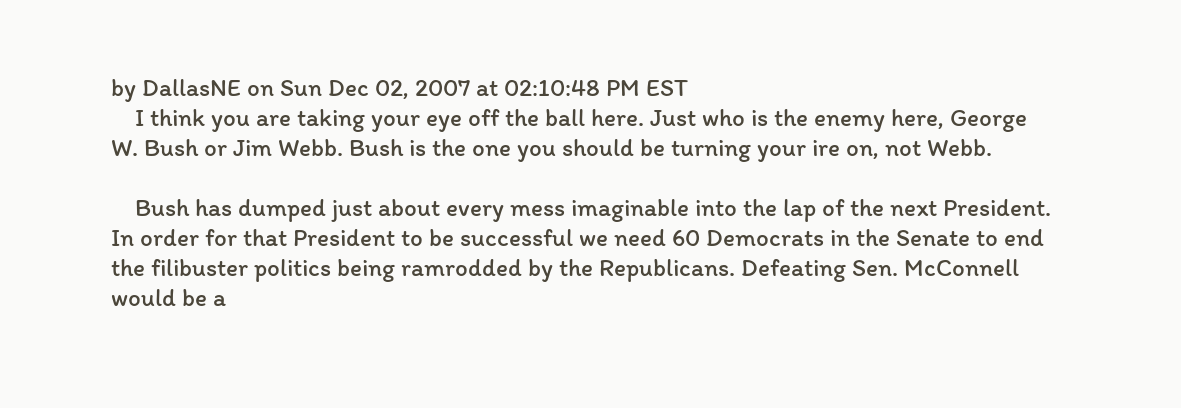by DallasNE on Sun Dec 02, 2007 at 02:10:48 PM EST
    I think you are taking your eye off the ball here. Just who is the enemy here, George W. Bush or Jim Webb. Bush is the one you should be turning your ire on, not Webb.

    Bush has dumped just about every mess imaginable into the lap of the next President. In order for that President to be successful we need 60 Democrats in the Senate to end the filibuster politics being ramrodded by the Republicans. Defeating Sen. McConnell would be a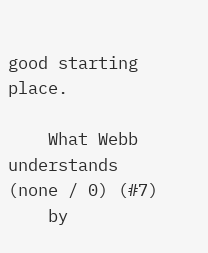good starting place.

    What Webb understands (none / 0) (#7)
    by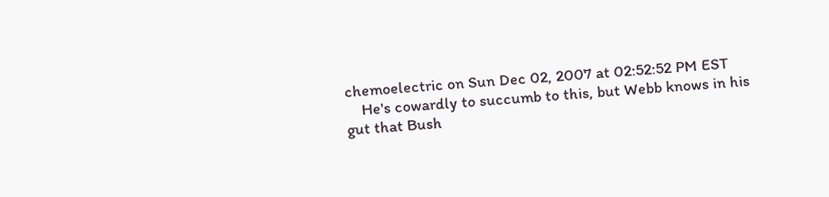chemoelectric on Sun Dec 02, 2007 at 02:52:52 PM EST
    He's cowardly to succumb to this, but Webb knows in his gut that Bush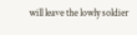will leave the lowly soldier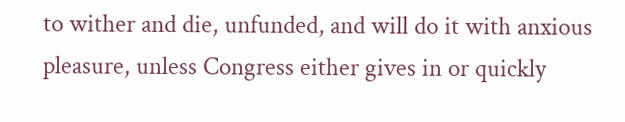to wither and die, unfunded, and will do it with anxious pleasure, unless Congress either gives in or quickly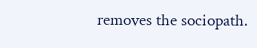removes the sociopath.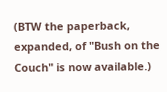(BTW the paperback, expanded, of "Bush on the Couch" is now available.)